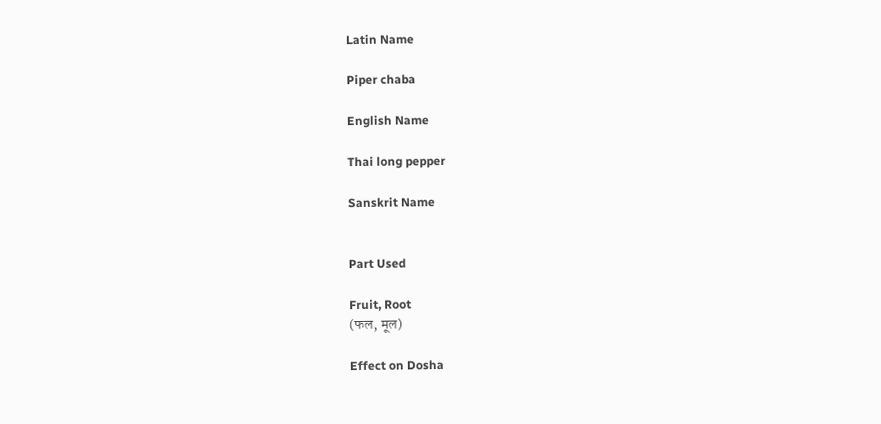Latin Name

Piper chaba

English Name

Thai long pepper

Sanskrit Name


Part Used

Fruit, Root
(फल, मूल)

Effect on Dosha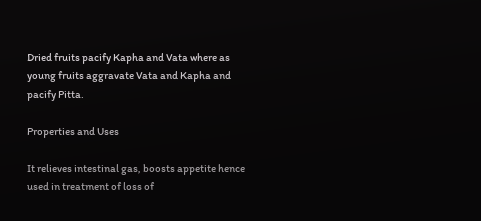Dried fruits pacify Kapha and Vata where as young fruits aggravate Vata and Kapha and pacify Pitta.

Properties and Uses

It relieves intestinal gas, boosts appetite hence used in treatment of loss of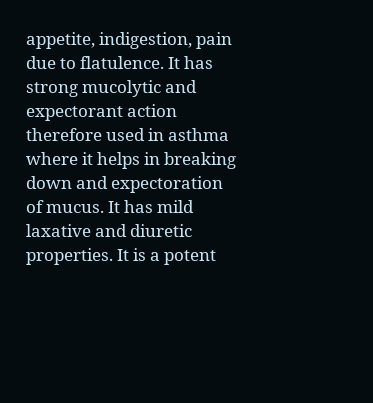appetite, indigestion, pain due to flatulence. It has strong mucolytic and expectorant action therefore used in asthma where it helps in breaking down and expectoration of mucus. It has mild laxative and diuretic properties. It is a potent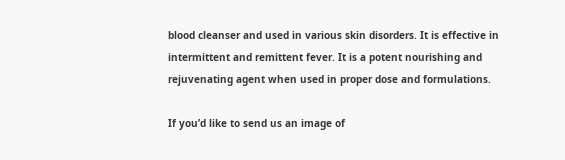blood cleanser and used in various skin disorders. It is effective in intermittent and remittent fever. It is a potent nourishing and rejuvenating agent when used in proper dose and formulations.

If you’d like to send us an image of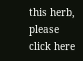this herb, please click here